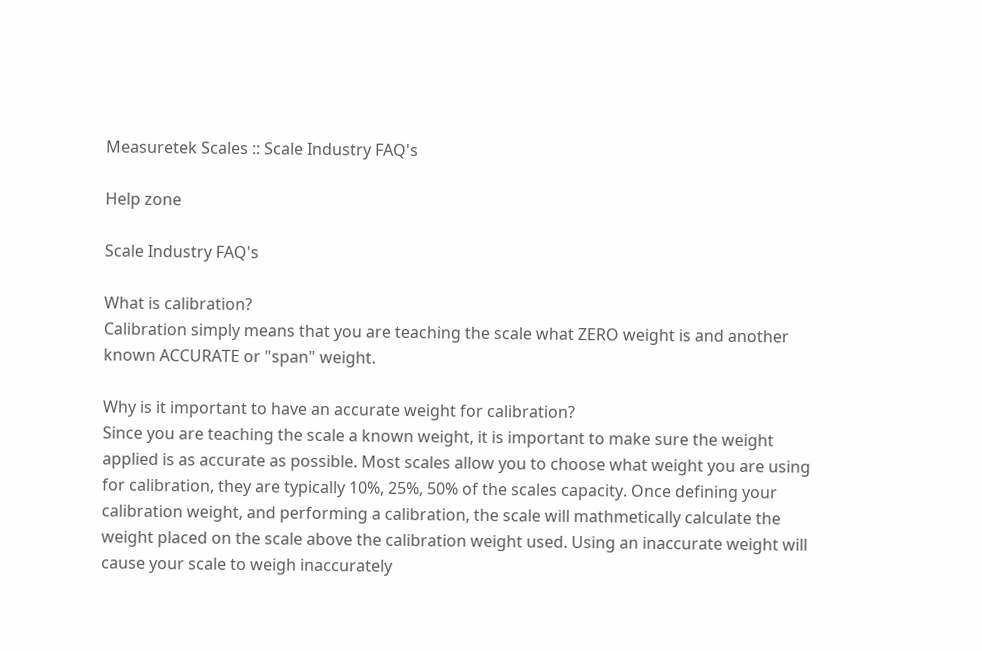Measuretek Scales :: Scale Industry FAQ's

Help zone

Scale Industry FAQ's

What is calibration?
Calibration simply means that you are teaching the scale what ZERO weight is and another known ACCURATE or "span" weight.

Why is it important to have an accurate weight for calibration?
Since you are teaching the scale a known weight, it is important to make sure the weight applied is as accurate as possible. Most scales allow you to choose what weight you are using for calibration, they are typically 10%, 25%, 50% of the scales capacity. Once defining your calibration weight, and performing a calibration, the scale will mathmetically calculate the weight placed on the scale above the calibration weight used. Using an inaccurate weight will cause your scale to weigh inaccurately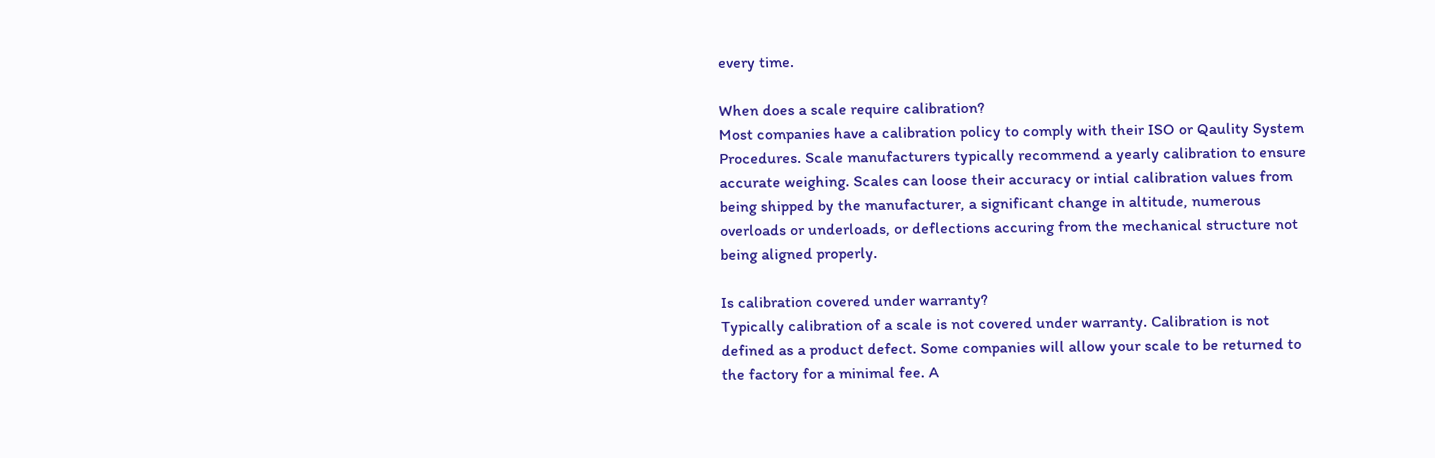every time.

When does a scale require calibration?
Most companies have a calibration policy to comply with their ISO or Qaulity System Procedures. Scale manufacturers typically recommend a yearly calibration to ensure accurate weighing. Scales can loose their accuracy or intial calibration values from being shipped by the manufacturer, a significant change in altitude, numerous overloads or underloads, or deflections accuring from the mechanical structure not being aligned properly.

Is calibration covered under warranty?
Typically calibration of a scale is not covered under warranty. Calibration is not defined as a product defect. Some companies will allow your scale to be returned to the factory for a minimal fee. A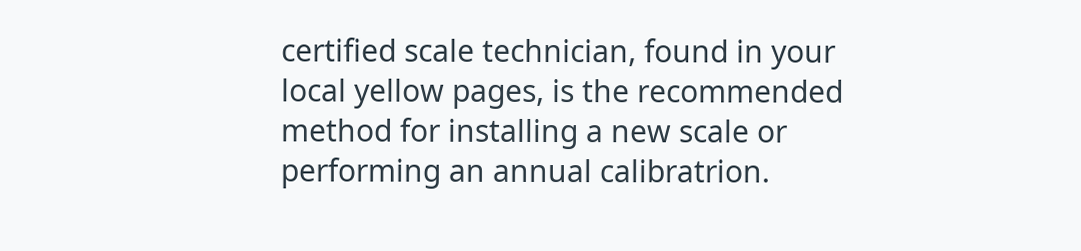certified scale technician, found in your local yellow pages, is the recommended method for installing a new scale or performing an annual calibratrion.